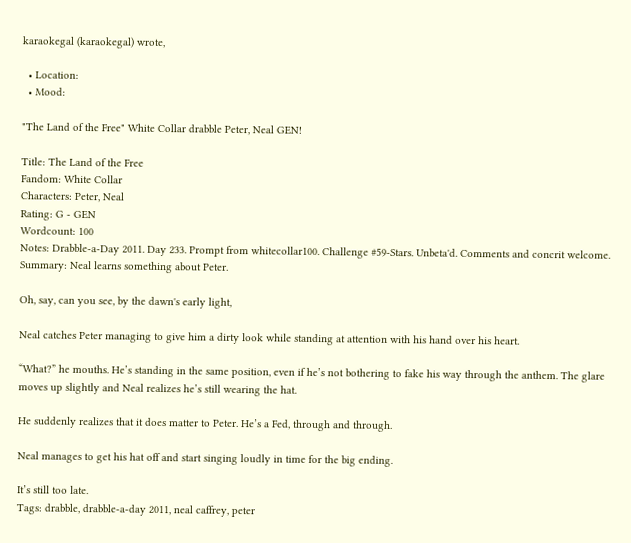karaokegal (karaokegal) wrote,

  • Location:
  • Mood:

"The Land of the Free" White Collar drabble Peter, Neal GEN!

Title: The Land of the Free
Fandom: White Collar
Characters: Peter, Neal
Rating: G - GEN
Wordcount: 100
Notes: Drabble-a-Day 2011. Day 233. Prompt from whitecollar100. Challenge #59-Stars. Unbeta'd. Comments and concrit welcome.
Summary: Neal learns something about Peter.

Oh, say, can you see, by the dawn's early light,

Neal catches Peter managing to give him a dirty look while standing at attention with his hand over his heart.

“What?” he mouths. He’s standing in the same position, even if he’s not bothering to fake his way through the anthem. The glare moves up slightly and Neal realizes he’s still wearing the hat.

He suddenly realizes that it does matter to Peter. He’s a Fed, through and through.

Neal manages to get his hat off and start singing loudly in time for the big ending.

It’s still too late.
Tags: drabble, drabble-a-day 2011, neal caffrey, peter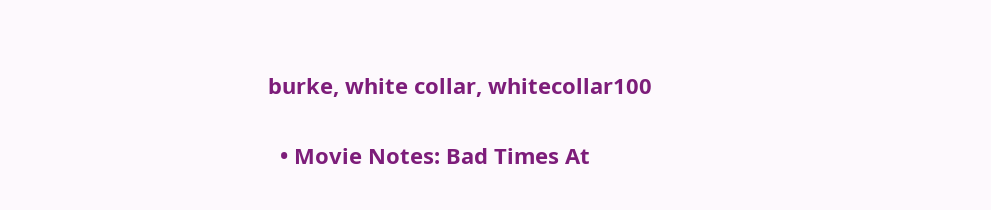burke, white collar, whitecollar100

  • Movie Notes: Bad Times At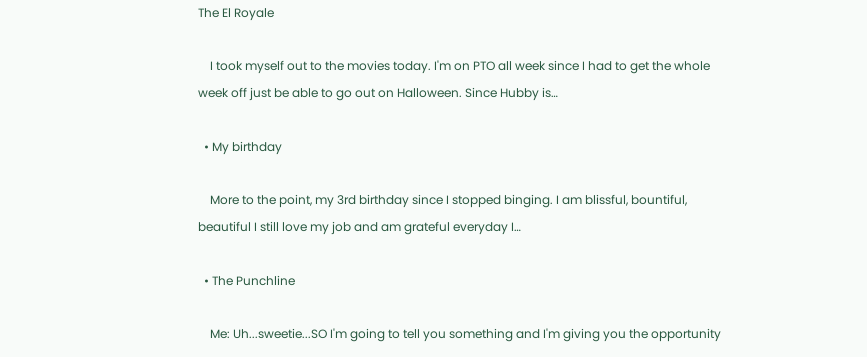The El Royale

    I took myself out to the movies today. I'm on PTO all week since I had to get the whole week off just be able to go out on Halloween. Since Hubby is…

  • My birthday

    More to the point, my 3rd birthday since I stopped binging. I am blissful, bountiful, beautiful I still love my job and am grateful everyday I…

  • The Punchline

    Me: Uh...sweetie...SO I'm going to tell you something and I'm giving you the opportunity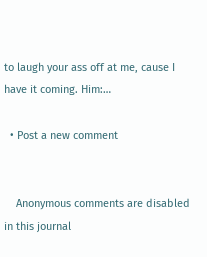to laugh your ass off at me, cause I have it coming. Him:…

  • Post a new comment


    Anonymous comments are disabled in this journal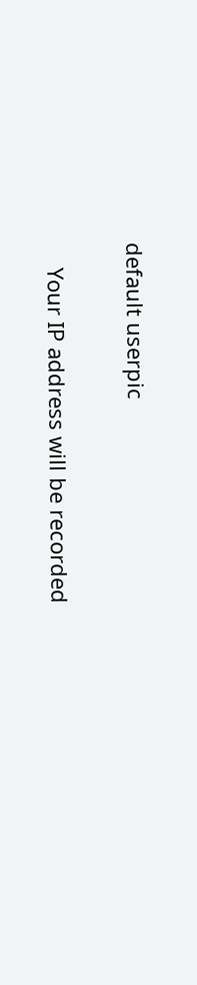default userpic

    Your IP address will be recorded